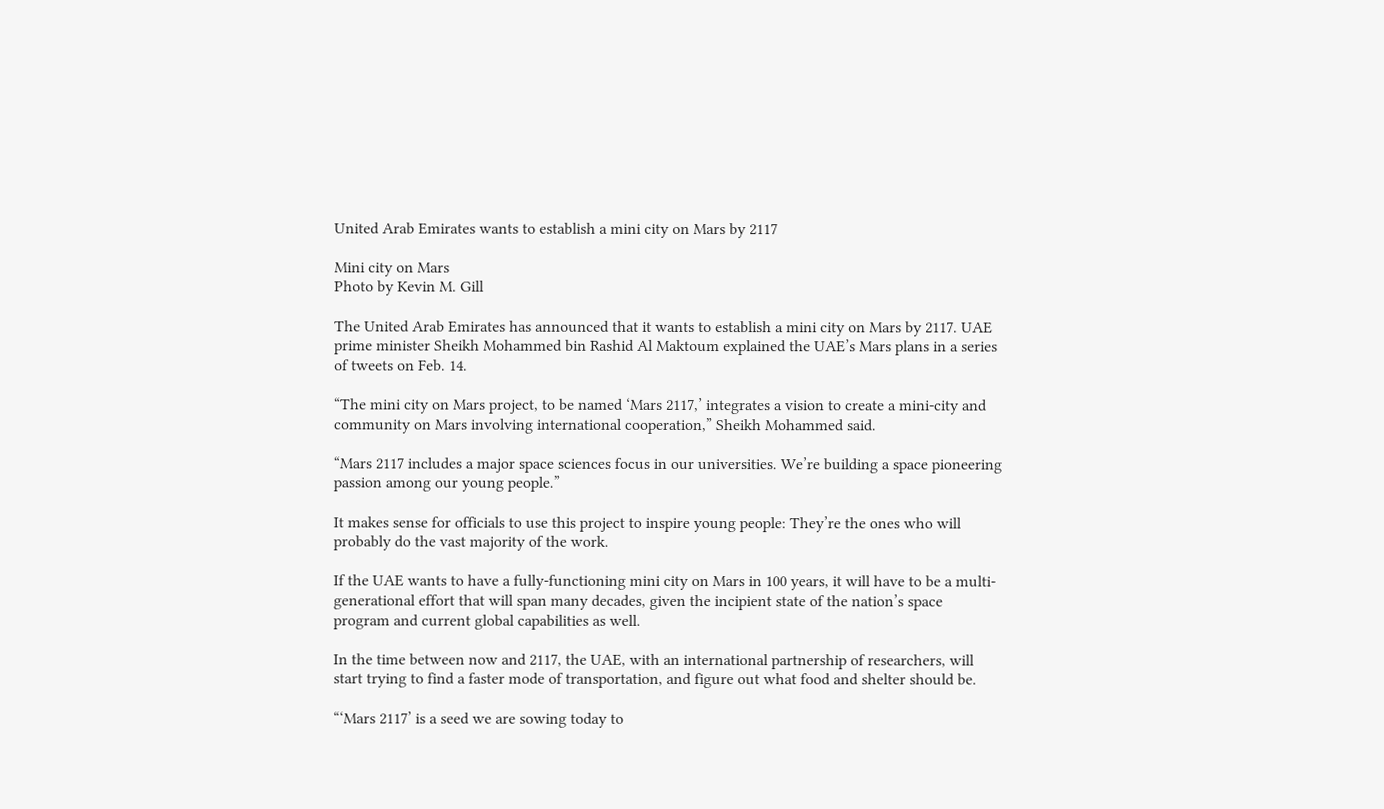United Arab Emirates wants to establish a mini city on Mars by 2117

Mini city on Mars
Photo by Kevin M. Gill

The United Arab Emirates has announced that it wants to establish a mini city on Mars by 2117. UAE prime minister Sheikh Mohammed bin Rashid Al Maktoum explained the UAE’s Mars plans in a series of tweets on Feb. 14.

“The mini city on Mars project, to be named ‘Mars 2117,’ integrates a vision to create a mini-city and community on Mars involving international cooperation,” Sheikh Mohammed said.

“Mars 2117 includes a major space sciences focus in our universities. We’re building a space pioneering passion among our young people.”

It makes sense for officials to use this project to inspire young people: They’re the ones who will probably do the vast majority of the work.

If the UAE wants to have a fully-functioning mini city on Mars in 100 years, it will have to be a multi-generational effort that will span many decades, given the incipient state of the nation’s space program and current global capabilities as well.

In the time between now and 2117, the UAE, with an international partnership of researchers, will start trying to find a faster mode of transportation, and figure out what food and shelter should be.

“‘Mars 2117’ is a seed we are sowing today to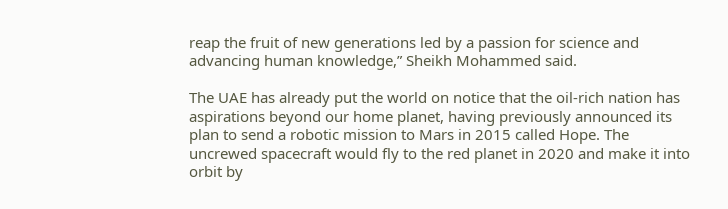reap the fruit of new generations led by a passion for science and advancing human knowledge,” Sheikh Mohammed said.

The UAE has already put the world on notice that the oil-rich nation has aspirations beyond our home planet, having previously announced its plan to send a robotic mission to Mars in 2015 called Hope. The uncrewed spacecraft would fly to the red planet in 2020 and make it into orbit by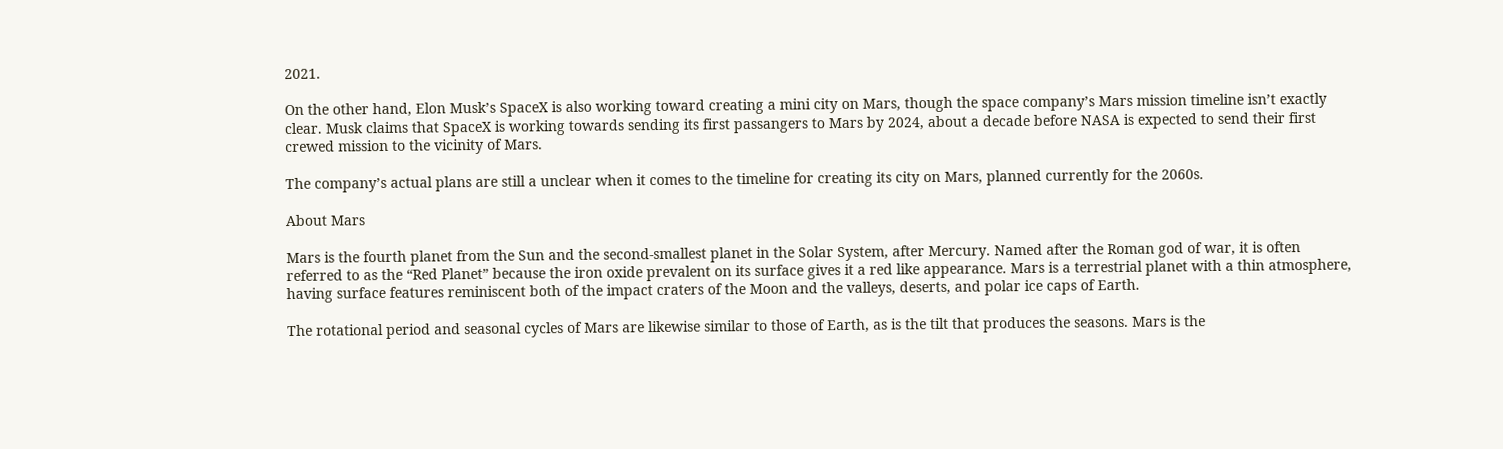2021.

On the other hand, Elon Musk’s SpaceX is also working toward creating a mini city on Mars, though the space company’s Mars mission timeline isn’t exactly clear. Musk claims that SpaceX is working towards sending its first passangers to Mars by 2024, about a decade before NASA is expected to send their first crewed mission to the vicinity of Mars.

The company’s actual plans are still a unclear when it comes to the timeline for creating its city on Mars, planned currently for the 2060s.

About Mars

Mars is the fourth planet from the Sun and the second-smallest planet in the Solar System, after Mercury. Named after the Roman god of war, it is often referred to as the “Red Planet” because the iron oxide prevalent on its surface gives it a red like appearance. Mars is a terrestrial planet with a thin atmosphere, having surface features reminiscent both of the impact craters of the Moon and the valleys, deserts, and polar ice caps of Earth.

The rotational period and seasonal cycles of Mars are likewise similar to those of Earth, as is the tilt that produces the seasons. Mars is the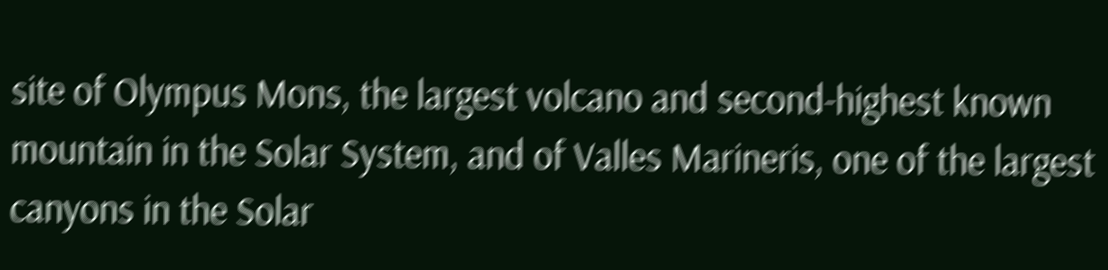site of Olympus Mons, the largest volcano and second-highest known mountain in the Solar System, and of Valles Marineris, one of the largest canyons in the Solar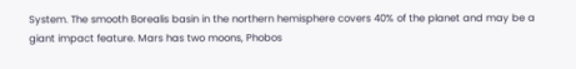System. The smooth Borealis basin in the northern hemisphere covers 40% of the planet and may be a giant impact feature. Mars has two moons, Phobos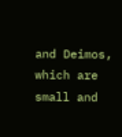and Deimos, which are small and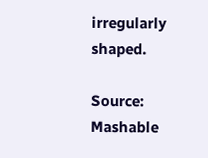irregularly shaped.

Source: Mashable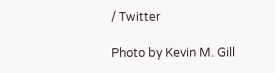/ Twitter

Photo by Kevin M. Gill